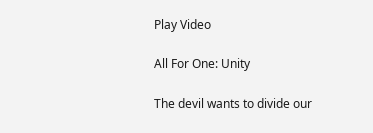Play Video

All For One: Unity

The devil wants to divide our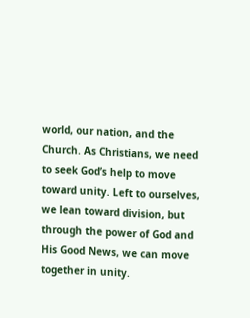world, our nation, and the Church. As Christians, we need to seek God’s help to move toward unity. Left to ourselves, we lean toward division, but through the power of God and His Good News, we can move together in unity.